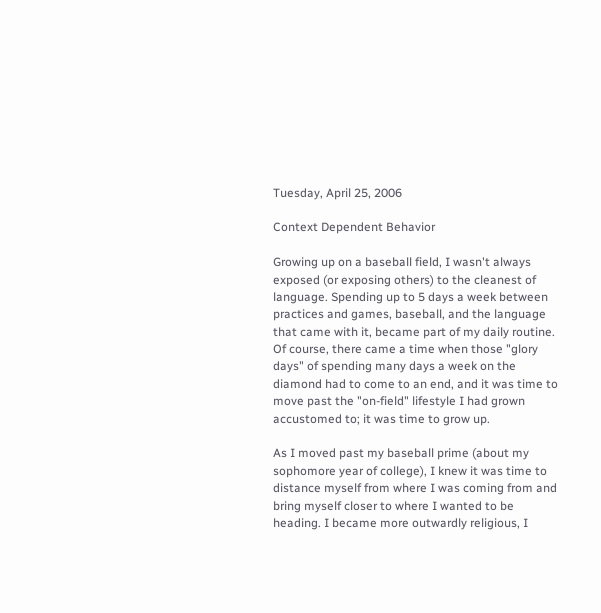Tuesday, April 25, 2006

Context Dependent Behavior

Growing up on a baseball field, I wasn't always exposed (or exposing others) to the cleanest of language. Spending up to 5 days a week between practices and games, baseball, and the language that came with it, became part of my daily routine. Of course, there came a time when those "glory days" of spending many days a week on the diamond had to come to an end, and it was time to move past the "on-field" lifestyle I had grown accustomed to; it was time to grow up.

As I moved past my baseball prime (about my sophomore year of college), I knew it was time to distance myself from where I was coming from and bring myself closer to where I wanted to be heading. I became more outwardly religious, I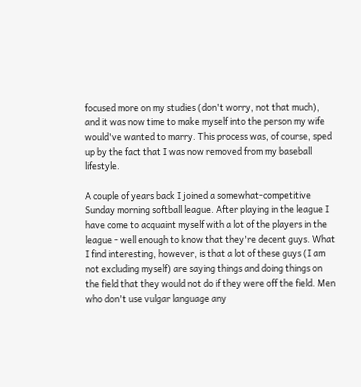focused more on my studies (don't worry, not that much), and it was now time to make myself into the person my wife would've wanted to marry. This process was, of course, sped up by the fact that I was now removed from my baseball lifestyle.

A couple of years back I joined a somewhat-competitive Sunday morning softball league. After playing in the league I have come to acquaint myself with a lot of the players in the league - well enough to know that they're decent guys. What I find interesting, however, is that a lot of these guys (I am not excluding myself) are saying things and doing things on the field that they would not do if they were off the field. Men who don't use vulgar language any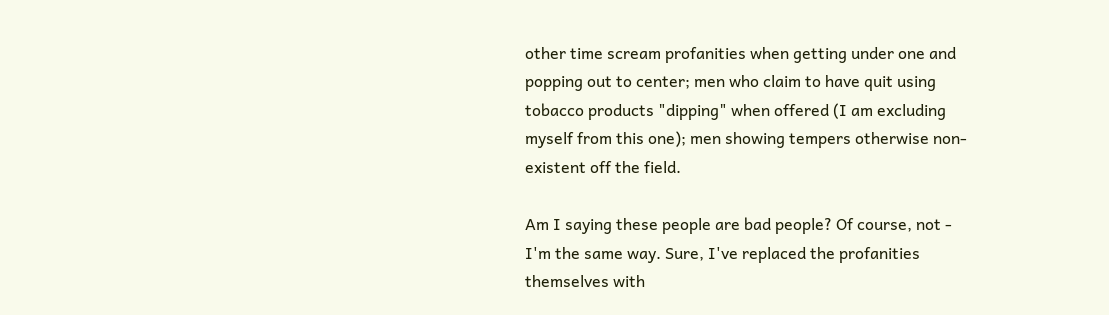other time scream profanities when getting under one and popping out to center; men who claim to have quit using tobacco products "dipping" when offered (I am excluding myself from this one); men showing tempers otherwise non-existent off the field.

Am I saying these people are bad people? Of course, not - I'm the same way. Sure, I've replaced the profanities themselves with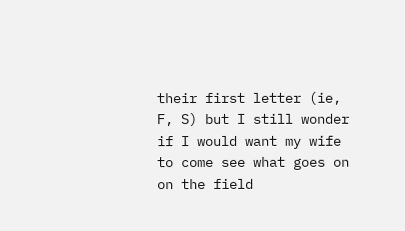their first letter (ie, F, S) but I still wonder if I would want my wife to come see what goes on on the field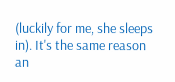(luckily for me, she sleeps in). It's the same reason an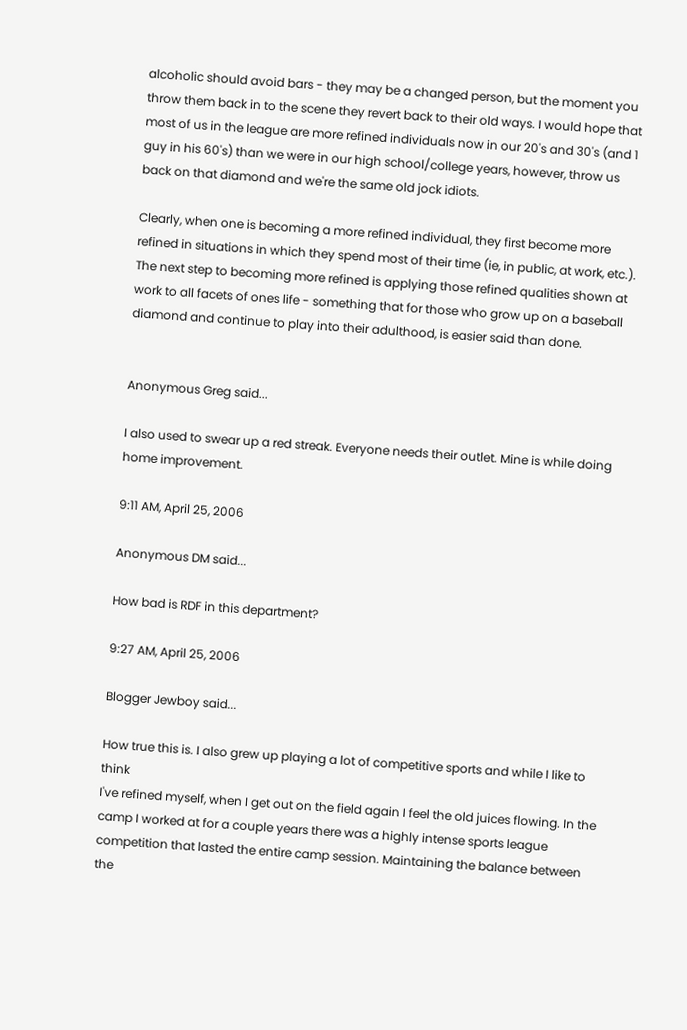alcoholic should avoid bars - they may be a changed person, but the moment you throw them back in to the scene they revert back to their old ways. I would hope that most of us in the league are more refined individuals now in our 20's and 30's (and 1 guy in his 60's) than we were in our high school/college years, however, throw us back on that diamond and we're the same old jock idiots.

Clearly, when one is becoming a more refined individual, they first become more refined in situations in which they spend most of their time (ie, in public, at work, etc.). The next step to becoming more refined is applying those refined qualities shown at work to all facets of ones life - something that for those who grow up on a baseball diamond and continue to play into their adulthood, is easier said than done.


Anonymous Greg said...

I also used to swear up a red streak. Everyone needs their outlet. Mine is while doing home improvement.

9:11 AM, April 25, 2006

Anonymous DM said...

How bad is RDF in this department?

9:27 AM, April 25, 2006

Blogger Jewboy said...

How true this is. I also grew up playing a lot of competitive sports and while I like to think
I've refined myself, when I get out on the field again I feel the old juices flowing. In the camp I worked at for a couple years there was a highly intense sports league competition that lasted the entire camp session. Maintaining the balance between the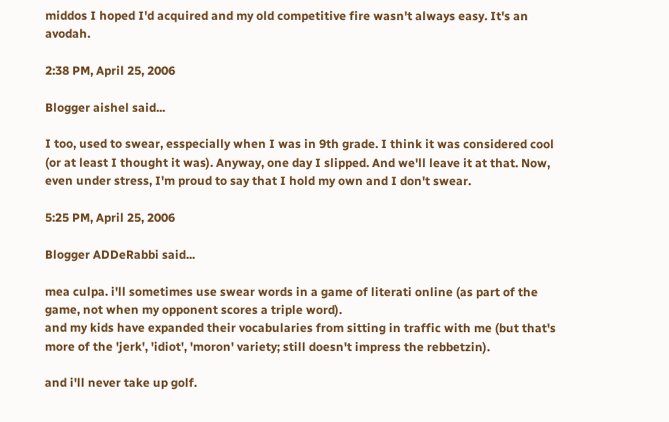middos I hoped I'd acquired and my old competitive fire wasn't always easy. It's an avodah.

2:38 PM, April 25, 2006

Blogger aishel said...

I too, used to swear, esspecially when I was in 9th grade. I think it was considered cool (or at least I thought it was). Anyway, one day I slipped. And we'll leave it at that. Now, even under stress, I'm proud to say that I hold my own and I don't swear.

5:25 PM, April 25, 2006

Blogger ADDeRabbi said...

mea culpa. i'll sometimes use swear words in a game of literati online (as part of the game, not when my opponent scores a triple word).
and my kids have expanded their vocabularies from sitting in traffic with me (but that's more of the 'jerk', 'idiot', 'moron' variety; still doesn't impress the rebbetzin).

and i'll never take up golf.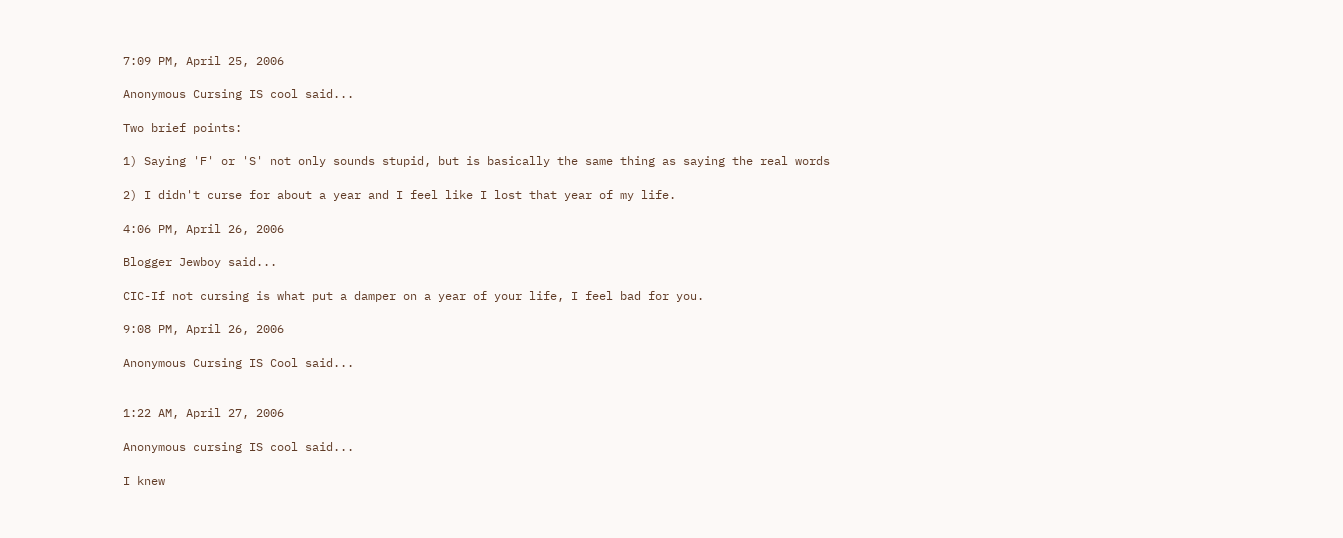7:09 PM, April 25, 2006

Anonymous Cursing IS cool said...

Two brief points:

1) Saying 'F' or 'S' not only sounds stupid, but is basically the same thing as saying the real words

2) I didn't curse for about a year and I feel like I lost that year of my life.

4:06 PM, April 26, 2006

Blogger Jewboy said...

CIC-If not cursing is what put a damper on a year of your life, I feel bad for you.

9:08 PM, April 26, 2006

Anonymous Cursing IS Cool said...


1:22 AM, April 27, 2006

Anonymous cursing IS cool said...

I knew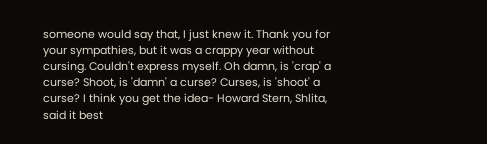someone would say that, I just knew it. Thank you for your sympathies, but it was a crappy year without cursing. Couldn't express myself. Oh damn, is 'crap' a curse? Shoot, is 'damn' a curse? Curses, is 'shoot' a curse? I think you get the idea- Howard Stern, Shlita, said it best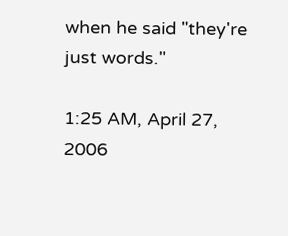when he said "they're just words."

1:25 AM, April 27, 2006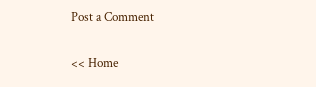Post a Comment

<< Home